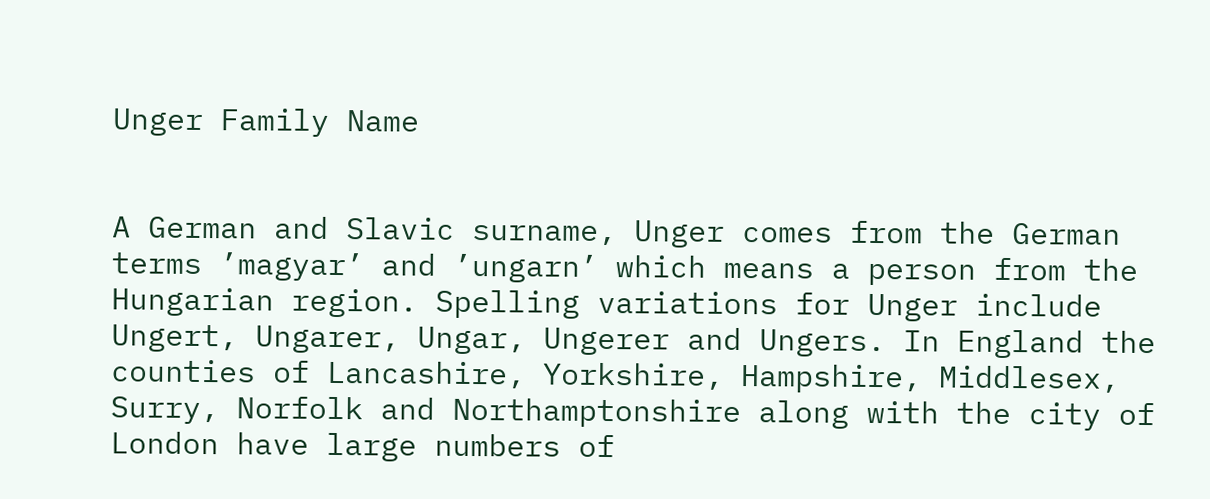Unger Family Name


A German and Slavic surname, Unger comes from the German terms ’magyar’ and ’ungarn’ which means a person from the Hungarian region. Spelling variations for Unger include Ungert, Ungarer, Ungar, Ungerer and Ungers. In England the counties of Lancashire, Yorkshire, Hampshire, Middlesex, Surry, Norfolk and Northamptonshire along with the city of London have large numbers of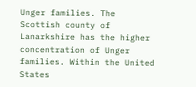Unger families. The Scottish county of Lanarkshire has the higher concentration of Unger families. Within the United States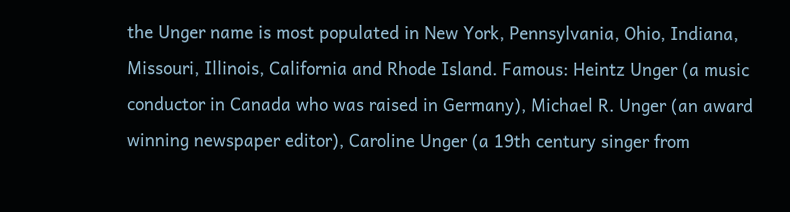the Unger name is most populated in New York, Pennsylvania, Ohio, Indiana, Missouri, Illinois, California and Rhode Island. Famous: Heintz Unger (a music conductor in Canada who was raised in Germany), Michael R. Unger (an award winning newspaper editor), Caroline Unger (a 19th century singer from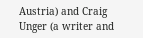Austria) and Craig Unger (a writer and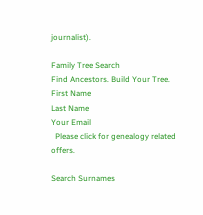journalist).

Family Tree Search
Find Ancestors. Build Your Tree.
First Name
Last Name
Your Email
  Please click for genealogy related offers.

Search Surnames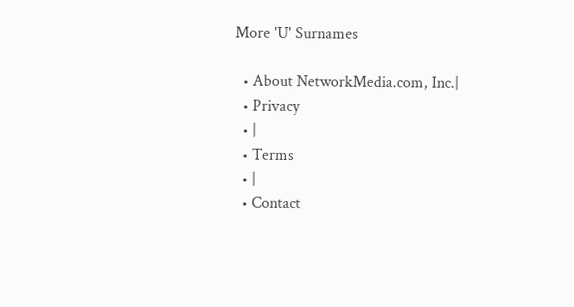More 'U' Surnames

  • About NetworkMedia.com, Inc.|
  • Privacy
  • |
  • Terms
  • |
  • Contact